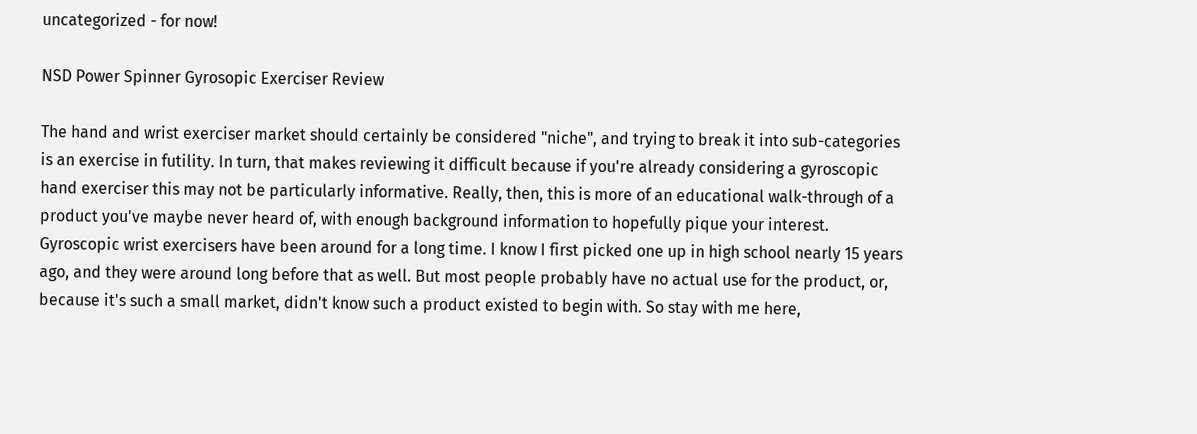uncategorized - for now!

NSD Power Spinner Gyrosopic Exerciser Review

The hand and wrist exerciser market should certainly be considered "niche", and trying to break it into sub-categories is an exercise in futility. In turn, that makes reviewing it difficult because if you're already considering a gyroscopic hand exerciser this may not be particularly informative. Really, then, this is more of an educational walk-through of a product you've maybe never heard of, with enough background information to hopefully pique your interest. Gyroscopic wrist exercisers have been around for a long time. I know I first picked one up in high school nearly 15 years ago, and they were around long before that as well. But most people probably have no actual use for the product, or, because it's such a small market, didn't know such a product existed to begin with. So stay with me here,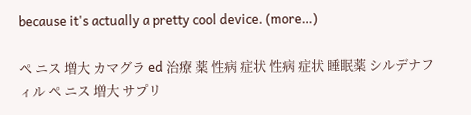because it's actually a pretty cool device. (more…)

ぺ ニス 増大 カマグラ ed 治療 薬 性病 症状 性病 症状 睡眠薬 シルデナフィル ぺ ニス 増大 サプリ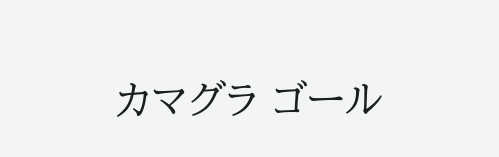カマグラ ゴール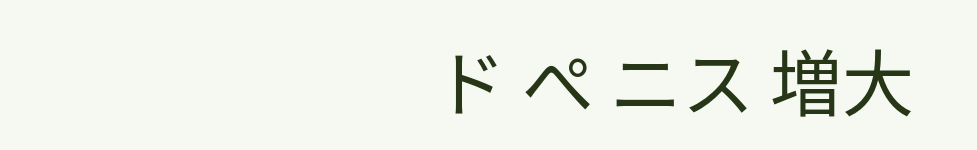ド ぺ ニス 増大